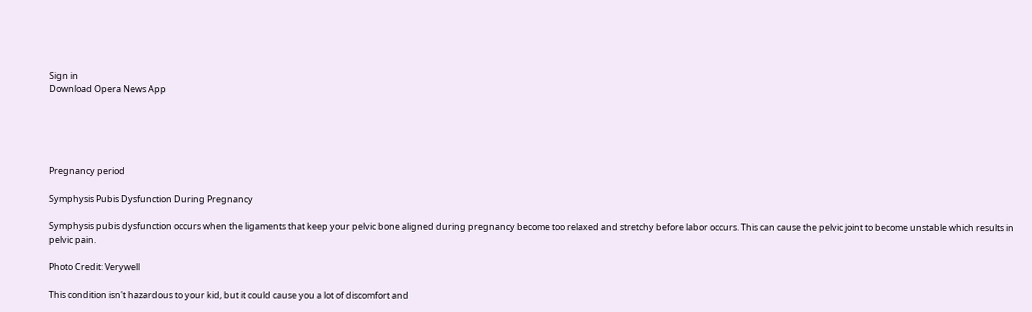Sign in
Download Opera News App





Pregnancy period

Symphysis Pubis Dysfunction During Pregnancy

Symphysis pubis dysfunction occurs when the ligaments that keep your pelvic bone aligned during pregnancy become too relaxed and stretchy before labor occurs. This can cause the pelvic joint to become unstable which results in pelvic pain.

Photo Credit: Verywell

This condition isn't hazardous to your kid, but it could cause you a lot of discomfort and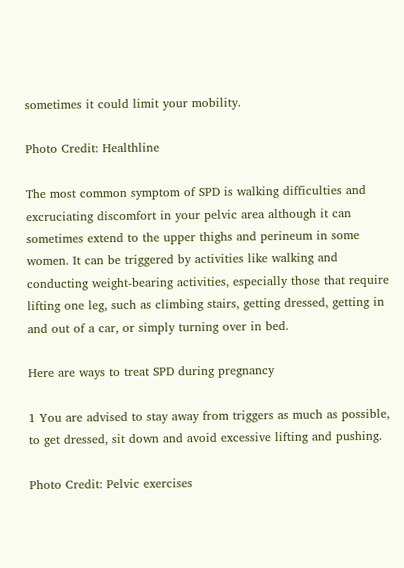sometimes it could limit your mobility.

Photo Credit: Healthline

The most common symptom of SPD is walking difficulties and excruciating discomfort in your pelvic area although it can sometimes extend to the upper thighs and perineum in some women. It can be triggered by activities like walking and conducting weight-bearing activities, especially those that require lifting one leg, such as climbing stairs, getting dressed, getting in and out of a car, or simply turning over in bed.

Here are ways to treat SPD during pregnancy

1 You are advised to stay away from triggers as much as possible, to get dressed, sit down and avoid excessive lifting and pushing.

Photo Credit: Pelvic exercises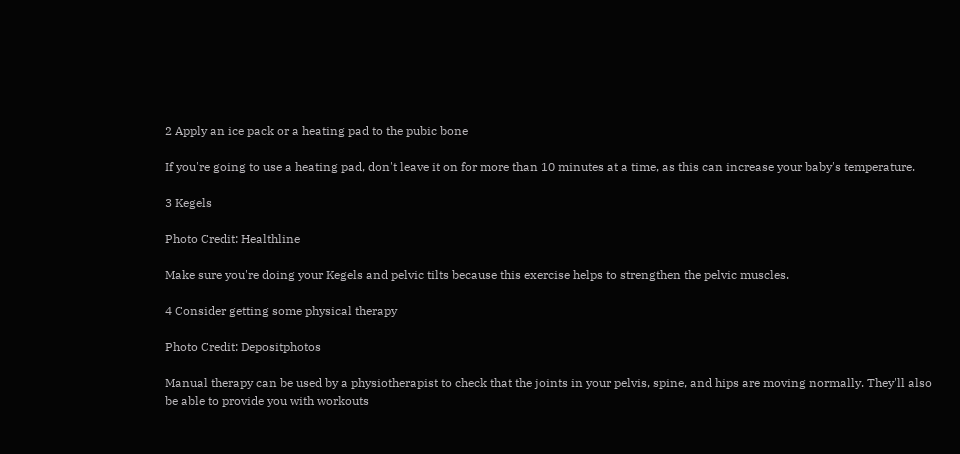2 Apply an ice pack or a heating pad to the pubic bone

If you're going to use a heating pad, don't leave it on for more than 10 minutes at a time, as this can increase your baby's temperature.

3 Kegels

Photo Credit: Healthline

Make sure you're doing your Kegels and pelvic tilts because this exercise helps to strengthen the pelvic muscles.

4 Consider getting some physical therapy

Photo Credit: Depositphotos

Manual therapy can be used by a physiotherapist to check that the joints in your pelvis, spine, and hips are moving normally. They'll also be able to provide you with workouts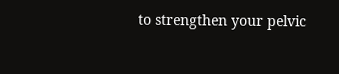to strengthen your pelvic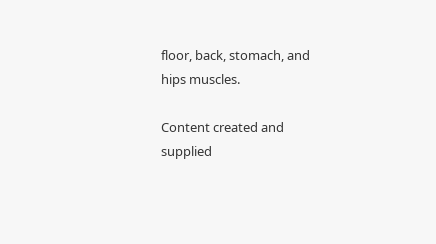floor, back, stomach, and hips muscles.

Content created and supplied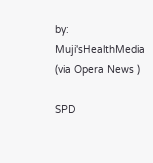by: Muji'sHealthMedia (via Opera News )

SPD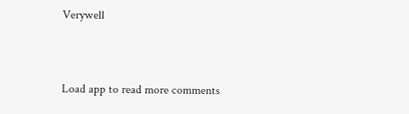Verywell


Load app to read more comments